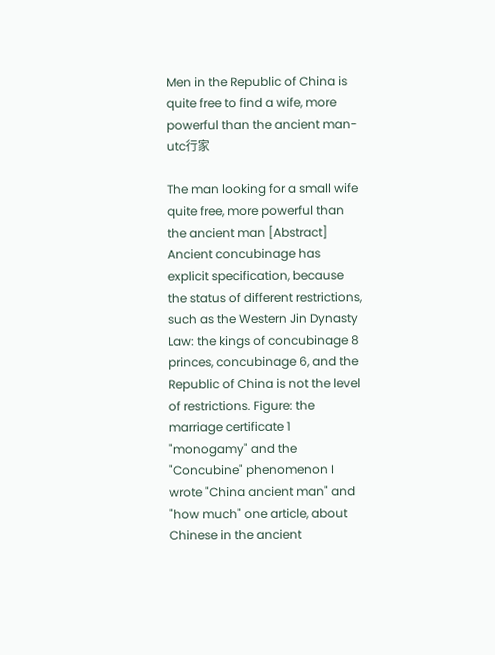Men in the Republic of China is quite free to find a wife, more powerful than the ancient man-utc行家

The man looking for a small wife quite free, more powerful than the ancient man [Abstract] Ancient concubinage has explicit specification, because the status of different restrictions, such as the Western Jin Dynasty Law: the kings of concubinage 8 princes, concubinage 6, and the Republic of China is not the level of restrictions. Figure: the marriage certificate 1 "monogamy" and the "Concubine" phenomenon I wrote "China ancient man" and "how much" one article, about Chinese in the ancient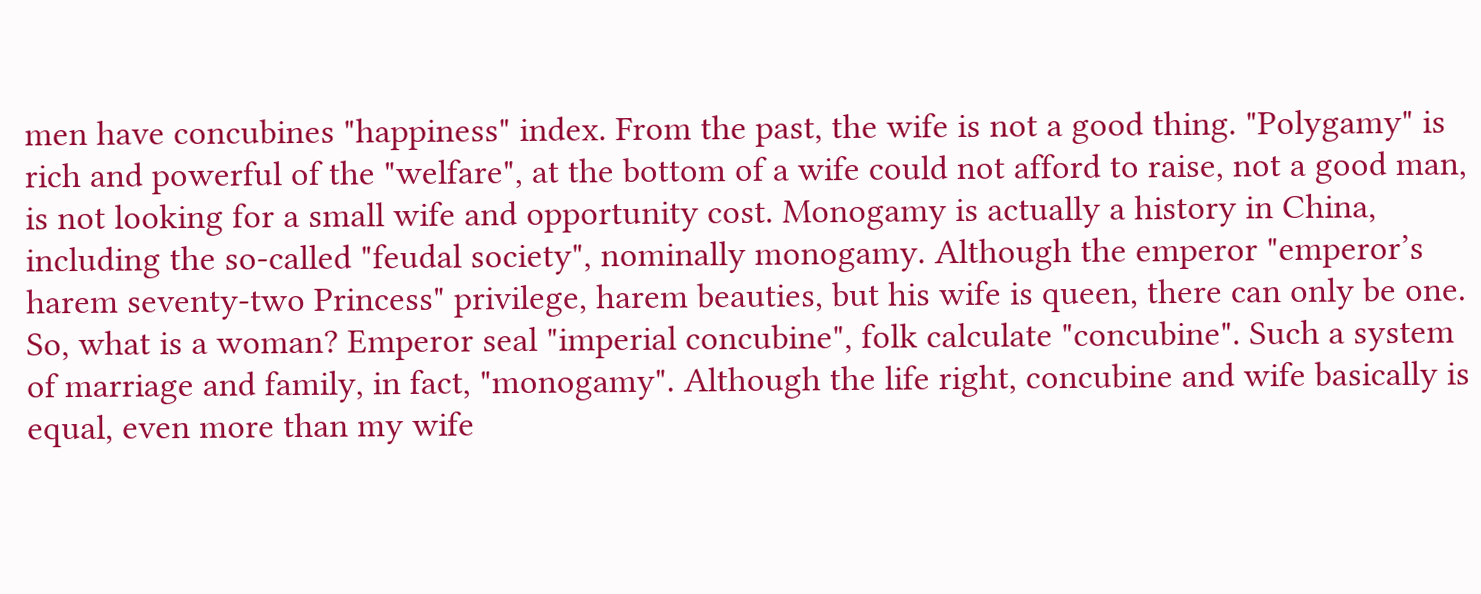men have concubines "happiness" index. From the past, the wife is not a good thing. "Polygamy" is rich and powerful of the "welfare", at the bottom of a wife could not afford to raise, not a good man, is not looking for a small wife and opportunity cost. Monogamy is actually a history in China, including the so-called "feudal society", nominally monogamy. Although the emperor "emperor’s harem seventy-two Princess" privilege, harem beauties, but his wife is queen, there can only be one. So, what is a woman? Emperor seal "imperial concubine", folk calculate "concubine". Such a system of marriage and family, in fact, "monogamy". Although the life right, concubine and wife basically is equal, even more than my wife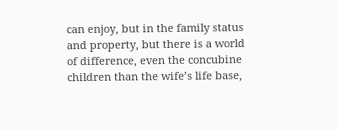can enjoy, but in the family status and property, but there is a world of difference, even the concubine children than the wife’s life base,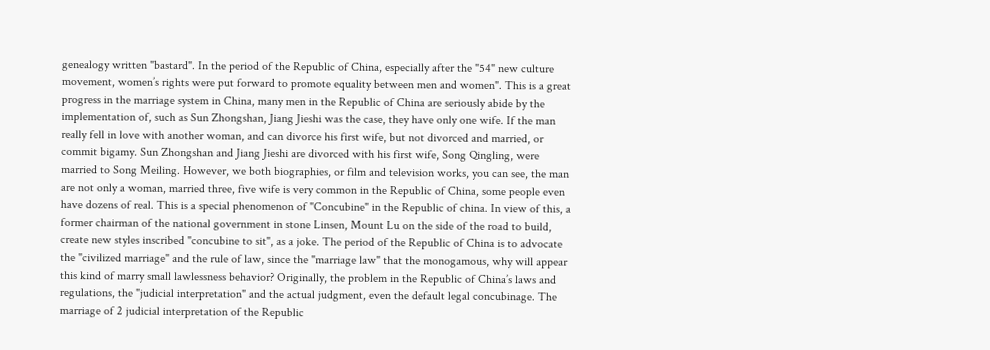genealogy written "bastard". In the period of the Republic of China, especially after the "54" new culture movement, women’s rights were put forward to promote equality between men and women". This is a great progress in the marriage system in China, many men in the Republic of China are seriously abide by the implementation of, such as Sun Zhongshan, Jiang Jieshi was the case, they have only one wife. If the man really fell in love with another woman, and can divorce his first wife, but not divorced and married, or commit bigamy. Sun Zhongshan and Jiang Jieshi are divorced with his first wife, Song Qingling, were married to Song Meiling. However, we both biographies, or film and television works, you can see, the man are not only a woman, married three, five wife is very common in the Republic of China, some people even have dozens of real. This is a special phenomenon of "Concubine" in the Republic of china. In view of this, a former chairman of the national government in stone Linsen, Mount Lu on the side of the road to build, create new styles inscribed "concubine to sit", as a joke. The period of the Republic of China is to advocate the "civilized marriage" and the rule of law, since the "marriage law" that the monogamous, why will appear this kind of marry small lawlessness behavior? Originally, the problem in the Republic of China’s laws and regulations, the "judicial interpretation" and the actual judgment, even the default legal concubinage. The marriage of 2 judicial interpretation of the Republic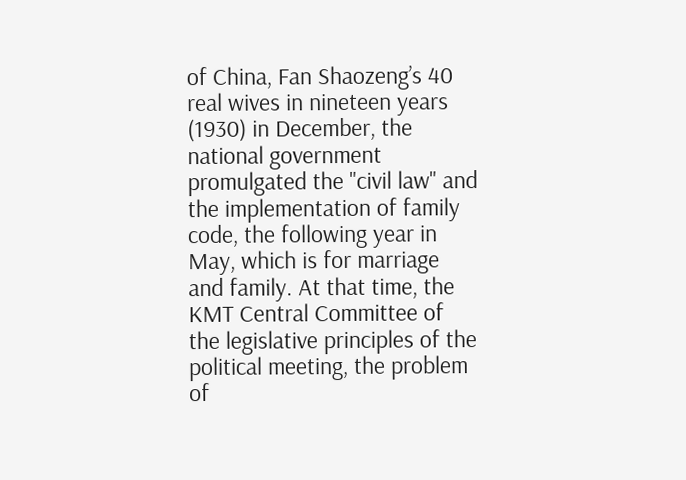of China, Fan Shaozeng’s 40 real wives in nineteen years (1930) in December, the national government promulgated the "civil law" and the implementation of family code, the following year in May, which is for marriage and family. At that time, the KMT Central Committee of the legislative principles of the political meeting, the problem of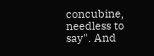concubine, needless to say". And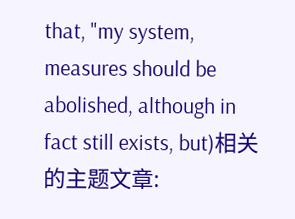that, "my system, measures should be abolished, although in fact still exists, but)相关的主题文章: